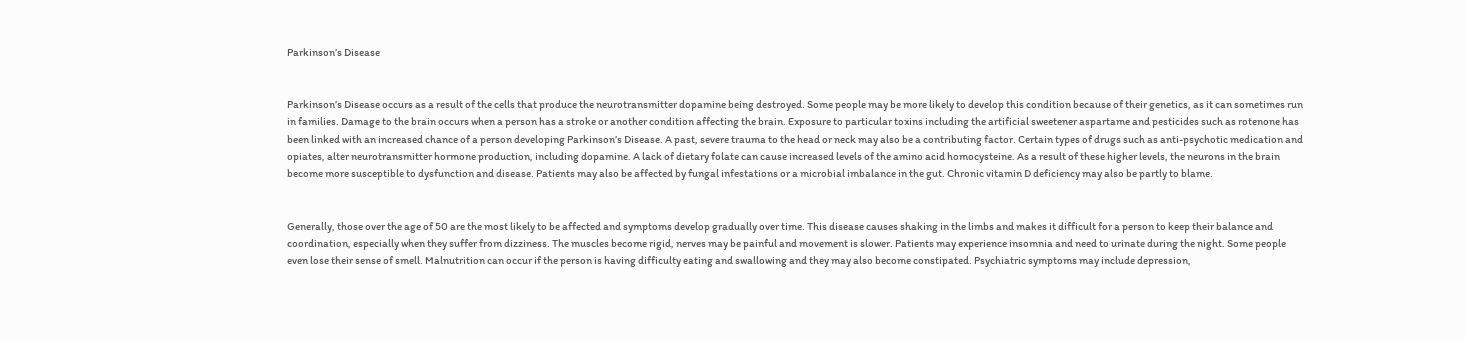Parkinson’s Disease


Parkinson’s Disease occurs as a result of the cells that produce the neurotransmitter dopamine being destroyed. Some people may be more likely to develop this condition because of their genetics, as it can sometimes run in families. Damage to the brain occurs when a person has a stroke or another condition affecting the brain. Exposure to particular toxins including the artificial sweetener aspartame and pesticides such as rotenone has been linked with an increased chance of a person developing Parkinson’s Disease. A past, severe trauma to the head or neck may also be a contributing factor. Certain types of drugs such as anti-psychotic medication and opiates, alter neurotransmitter hormone production, including dopamine. A lack of dietary folate can cause increased levels of the amino acid homocysteine. As a result of these higher levels, the neurons in the brain become more susceptible to dysfunction and disease. Patients may also be affected by fungal infestations or a microbial imbalance in the gut. Chronic vitamin D deficiency may also be partly to blame.


Generally, those over the age of 50 are the most likely to be affected and symptoms develop gradually over time. This disease causes shaking in the limbs and makes it difficult for a person to keep their balance and coordination, especially when they suffer from dizziness. The muscles become rigid, nerves may be painful and movement is slower. Patients may experience insomnia and need to urinate during the night. Some people even lose their sense of smell. Malnutrition can occur if the person is having difficulty eating and swallowing and they may also become constipated. Psychiatric symptoms may include depression,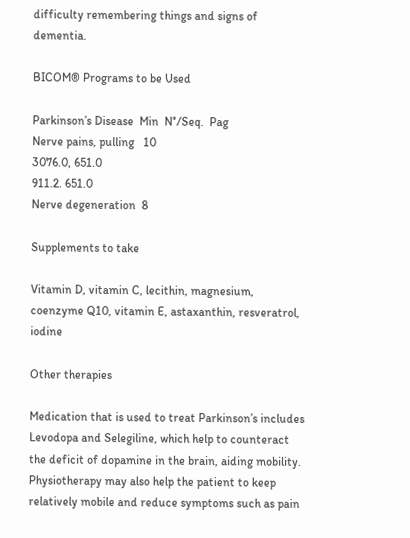difficulty remembering things and signs of dementia.

BICOM® Programs to be Used

Parkinson’s Disease  Min  N°/Seq.  Pag
Nerve pains, pulling   10
3076.0, 651.0
911.2. 651.0
Nerve degeneration  8

Supplements to take

Vitamin D, vitamin C, lecithin, magnesium, coenzyme Q10, vitamin E, astaxanthin, resveratrol, iodine

Other therapies

Medication that is used to treat Parkinson’s includes Levodopa and Selegiline, which help to counteract the deficit of dopamine in the brain, aiding mobility. Physiotherapy may also help the patient to keep relatively mobile and reduce symptoms such as pain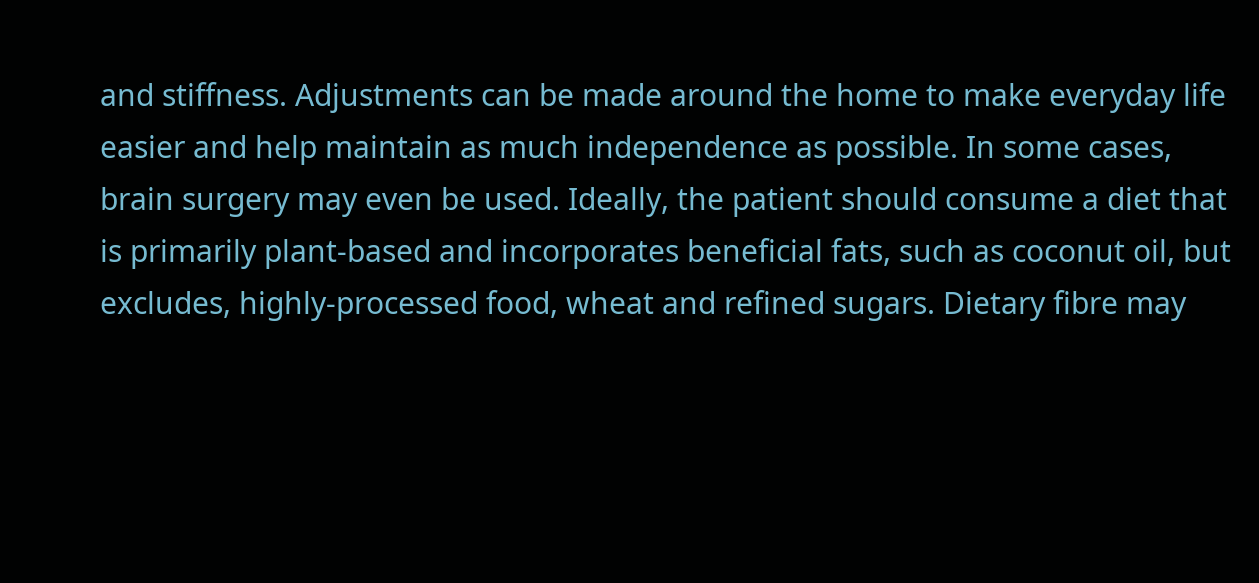and stiffness. Adjustments can be made around the home to make everyday life easier and help maintain as much independence as possible. In some cases, brain surgery may even be used. Ideally, the patient should consume a diet that is primarily plant-based and incorporates beneficial fats, such as coconut oil, but excludes, highly-processed food, wheat and refined sugars. Dietary fibre may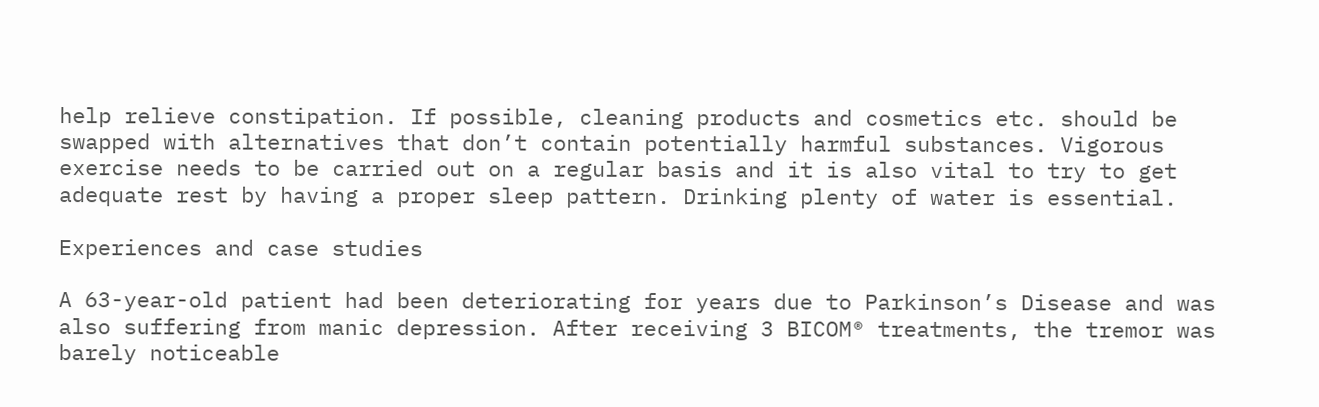help relieve constipation. If possible, cleaning products and cosmetics etc. should be swapped with alternatives that don’t contain potentially harmful substances. Vigorous exercise needs to be carried out on a regular basis and it is also vital to try to get adequate rest by having a proper sleep pattern. Drinking plenty of water is essential.

Experiences and case studies

A 63-year-old patient had been deteriorating for years due to Parkinson’s Disease and was also suffering from manic depression. After receiving 3 BICOM® treatments, the tremor was barely noticeable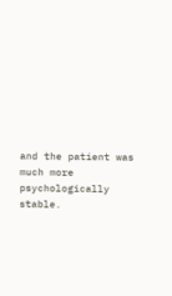and the patient was much more psychologically stable.